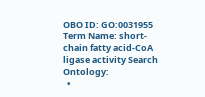OBO ID: GO:0031955
Term Name: short-chain fatty acid-CoA ligase activity Search Ontology:
  •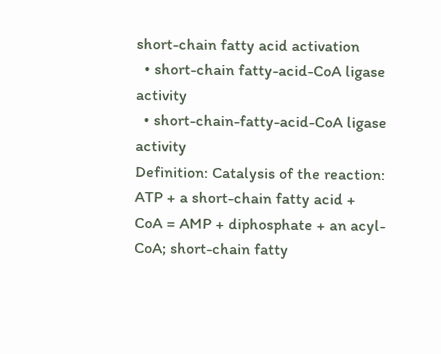short-chain fatty acid activation
  • short-chain fatty-acid-CoA ligase activity
  • short-chain-fatty-acid-CoA ligase activity
Definition: Catalysis of the reaction: ATP + a short-chain fatty acid + CoA = AMP + diphosphate + an acyl-CoA; short-chain fatty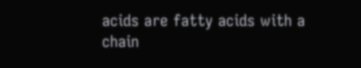acids are fatty acids with a chain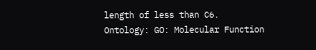length of less than C6.
Ontology: GO: Molecular Function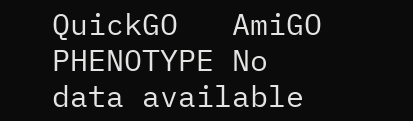QuickGO   AmiGO
PHENOTYPE No data available